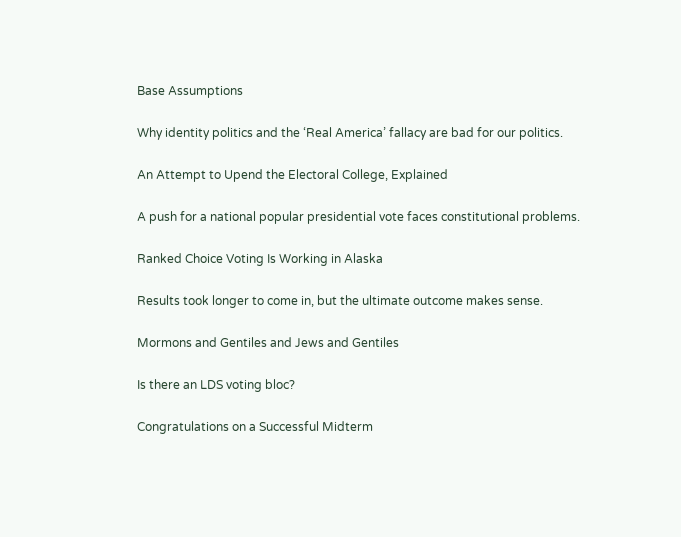Base Assumptions

Why identity politics and the ‘Real America’ fallacy are bad for our politics.

An Attempt to Upend the Electoral College, Explained

A push for a national popular presidential vote faces constitutional problems.

Ranked Choice Voting Is Working in Alaska

Results took longer to come in, but the ultimate outcome makes sense.

Mormons and Gentiles and Jews and Gentiles

Is there an LDS voting bloc?

Congratulations on a Successful Midterm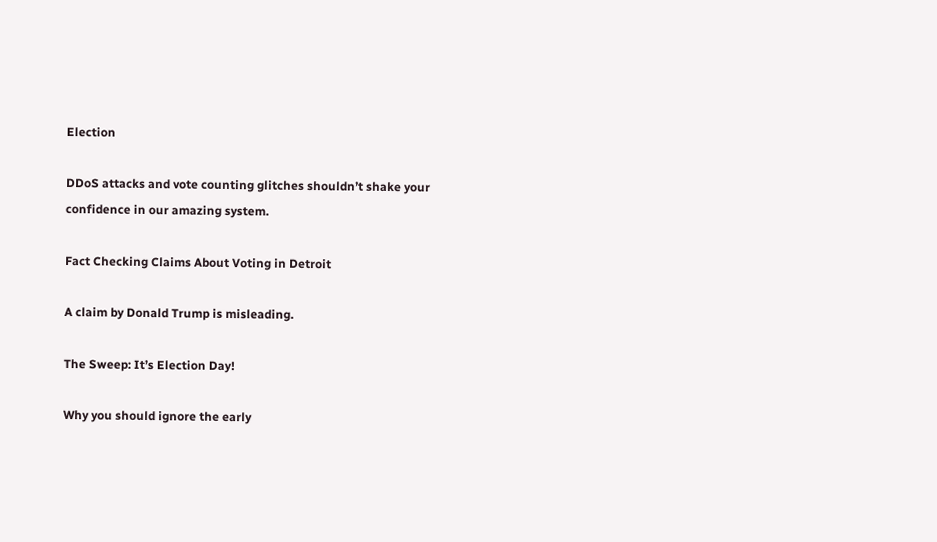Election

DDoS attacks and vote counting glitches shouldn’t shake your confidence in our amazing system.

Fact Checking Claims About Voting in Detroit

A claim by Donald Trump is misleading.

The Sweep: It’s Election Day!

Why you should ignore the early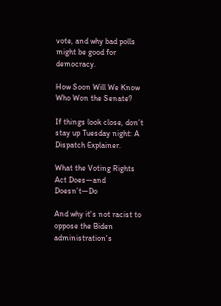vote, and why bad polls might be good for democracy.

How Soon Will We Know Who Won the Senate?

If things look close, don’t stay up Tuesday night: A Dispatch Explainer.

What the Voting Rights Act Does—and Doesn’t—Do

And why it's not racist to oppose the Biden administration's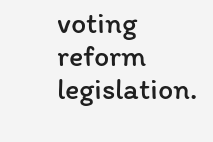voting reform legislation.